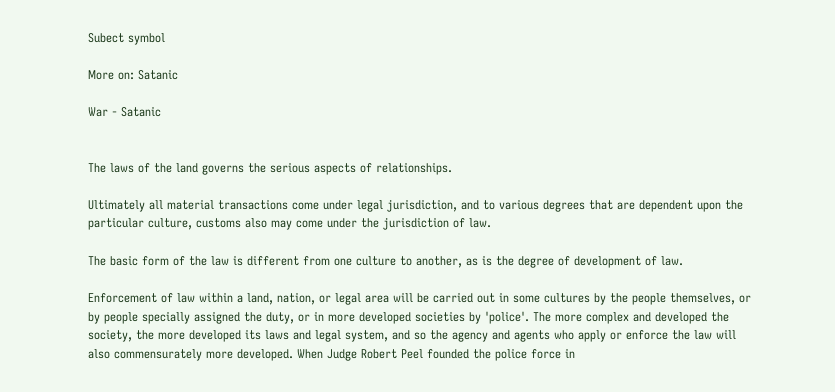Subect symbol

More on: Satanic

War - Satanic


The laws of the land governs the serious aspects of relationships.

Ultimately all material transactions come under legal jurisdiction, and to various degrees that are dependent upon the particular culture, customs also may come under the jurisdiction of law.

The basic form of the law is different from one culture to another, as is the degree of development of law.

Enforcement of law within a land, nation, or legal area will be carried out in some cultures by the people themselves, or by people specially assigned the duty, or in more developed societies by 'police'. The more complex and developed the society, the more developed its laws and legal system, and so the agency and agents who apply or enforce the law will also commensurately more developed. When Judge Robert Peel founded the police force in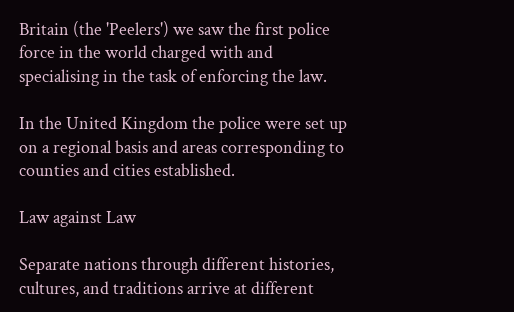Britain (the 'Peelers') we saw the first police force in the world charged with and specialising in the task of enforcing the law.

In the United Kingdom the police were set up on a regional basis and areas corresponding to counties and cities established.

Law against Law

Separate nations through different histories, cultures, and traditions arrive at different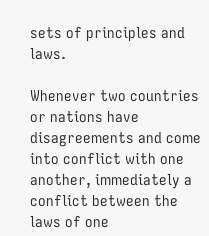sets of principles and laws.

Whenever two countries or nations have disagreements and come into conflict with one another, immediately a conflict between the laws of one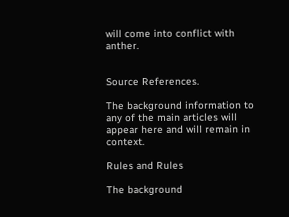will come into conflict with anther.


Source References.

The background information to any of the main articles will appear here and will remain in context.

Rules and Rules

The background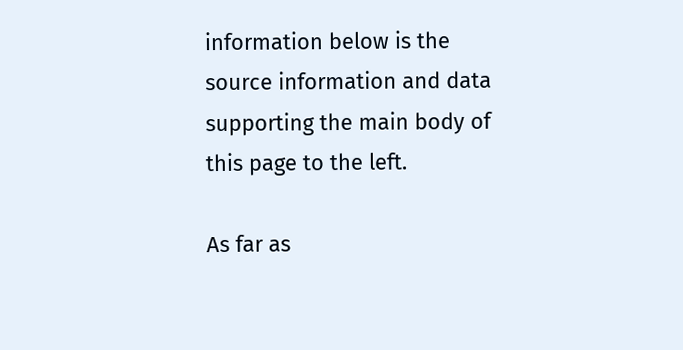information below is the source information and data supporting the main body of this page to the left.

As far as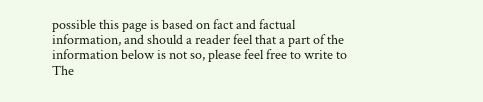possible this page is based on fact and factual information, and should a reader feel that a part of the information below is not so, please feel free to write to The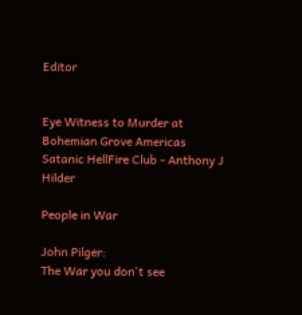Editor


Eye Witness to Murder at Bohemian Grove Americas Satanic HellFire Club - Anthony J Hilder

People in War

John Pilger:
The War you don't see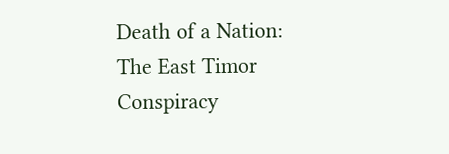Death of a Nation:
The East Timor Conspiracy